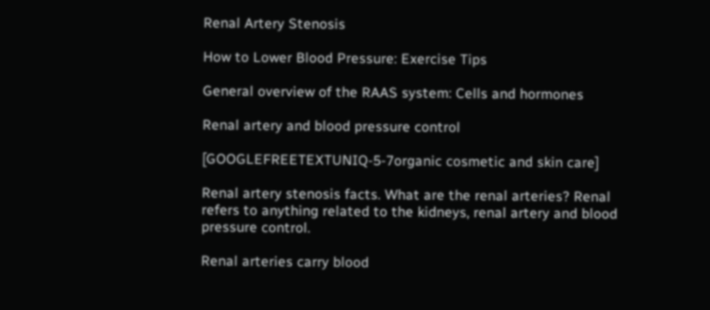Renal Artery Stenosis

How to Lower Blood Pressure: Exercise Tips

General overview of the RAAS system: Cells and hormones

Renal artery and blood pressure control

[GOOGLEFREETEXTUNIQ-5-7organic cosmetic and skin care]

Renal artery stenosis facts. What are the renal arteries? Renal refers to anything related to the kidneys, renal artery and blood pressure control.

Renal arteries carry blood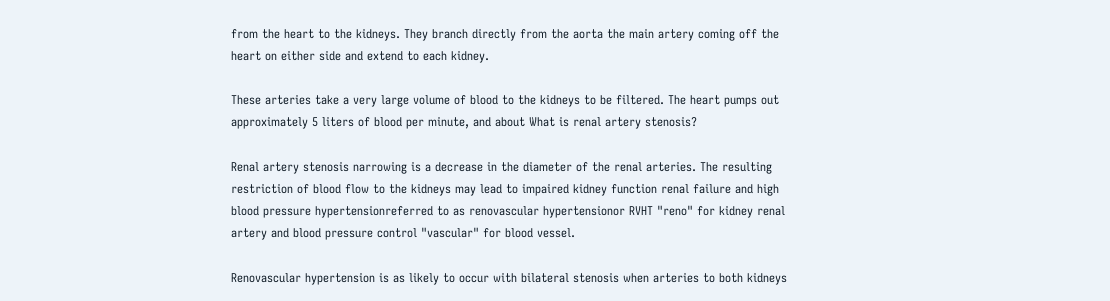from the heart to the kidneys. They branch directly from the aorta the main artery coming off the heart on either side and extend to each kidney.

These arteries take a very large volume of blood to the kidneys to be filtered. The heart pumps out approximately 5 liters of blood per minute, and about What is renal artery stenosis?

Renal artery stenosis narrowing is a decrease in the diameter of the renal arteries. The resulting restriction of blood flow to the kidneys may lead to impaired kidney function renal failure and high blood pressure hypertensionreferred to as renovascular hypertensionor RVHT "reno" for kidney renal artery and blood pressure control "vascular" for blood vessel.

Renovascular hypertension is as likely to occur with bilateral stenosis when arteries to both kidneys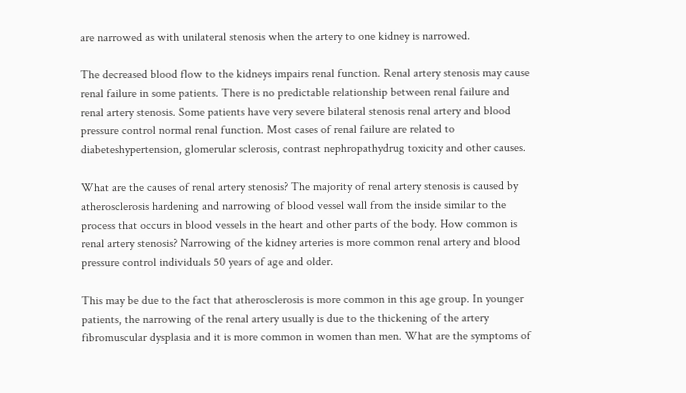are narrowed as with unilateral stenosis when the artery to one kidney is narrowed.

The decreased blood flow to the kidneys impairs renal function. Renal artery stenosis may cause renal failure in some patients. There is no predictable relationship between renal failure and renal artery stenosis. Some patients have very severe bilateral stenosis renal artery and blood pressure control normal renal function. Most cases of renal failure are related to diabeteshypertension, glomerular sclerosis, contrast nephropathydrug toxicity and other causes.

What are the causes of renal artery stenosis? The majority of renal artery stenosis is caused by atherosclerosis hardening and narrowing of blood vessel wall from the inside similar to the process that occurs in blood vessels in the heart and other parts of the body. How common is renal artery stenosis? Narrowing of the kidney arteries is more common renal artery and blood pressure control individuals 50 years of age and older.

This may be due to the fact that atherosclerosis is more common in this age group. In younger patients, the narrowing of the renal artery usually is due to the thickening of the artery fibromuscular dysplasia and it is more common in women than men. What are the symptoms of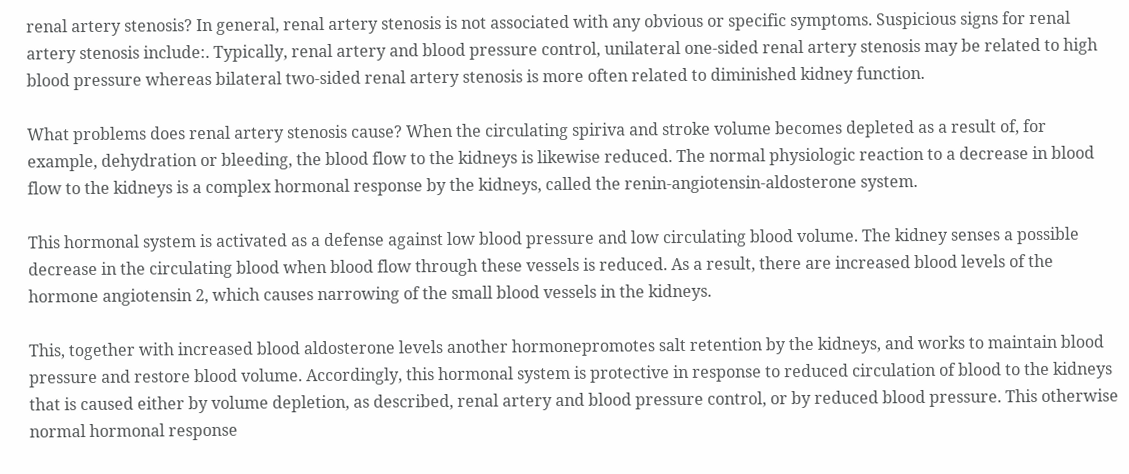renal artery stenosis? In general, renal artery stenosis is not associated with any obvious or specific symptoms. Suspicious signs for renal artery stenosis include:. Typically, renal artery and blood pressure control, unilateral one-sided renal artery stenosis may be related to high blood pressure whereas bilateral two-sided renal artery stenosis is more often related to diminished kidney function.

What problems does renal artery stenosis cause? When the circulating spiriva and stroke volume becomes depleted as a result of, for example, dehydration or bleeding, the blood flow to the kidneys is likewise reduced. The normal physiologic reaction to a decrease in blood flow to the kidneys is a complex hormonal response by the kidneys, called the renin-angiotensin-aldosterone system.

This hormonal system is activated as a defense against low blood pressure and low circulating blood volume. The kidney senses a possible decrease in the circulating blood when blood flow through these vessels is reduced. As a result, there are increased blood levels of the hormone angiotensin 2, which causes narrowing of the small blood vessels in the kidneys.

This, together with increased blood aldosterone levels another hormonepromotes salt retention by the kidneys, and works to maintain blood pressure and restore blood volume. Accordingly, this hormonal system is protective in response to reduced circulation of blood to the kidneys that is caused either by volume depletion, as described, renal artery and blood pressure control, or by reduced blood pressure. This otherwise normal hormonal response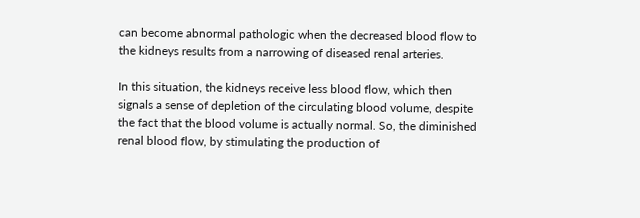can become abnormal pathologic when the decreased blood flow to the kidneys results from a narrowing of diseased renal arteries.

In this situation, the kidneys receive less blood flow, which then signals a sense of depletion of the circulating blood volume, despite the fact that the blood volume is actually normal. So, the diminished renal blood flow, by stimulating the production of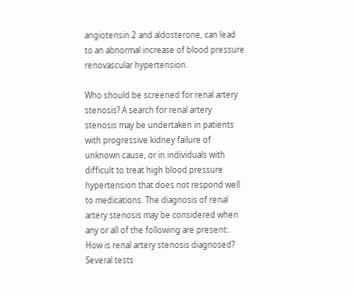angiotensin 2 and aldosterone, can lead to an abnormal increase of blood pressure renovascular hypertension.

Who should be screened for renal artery stenosis? A search for renal artery stenosis may be undertaken in patients with progressive kidney failure of unknown cause, or in individuals with difficult to treat high blood pressure hypertension that does not respond well to medications. The diagnosis of renal artery stenosis may be considered when any or all of the following are present:. How is renal artery stenosis diagnosed? Several tests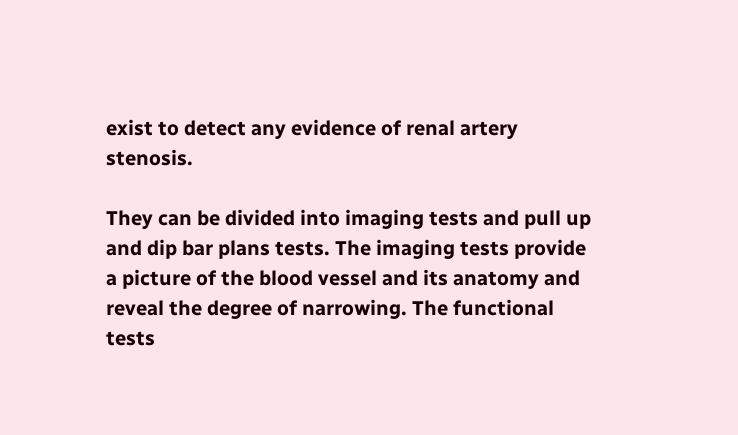exist to detect any evidence of renal artery stenosis.

They can be divided into imaging tests and pull up and dip bar plans tests. The imaging tests provide a picture of the blood vessel and its anatomy and reveal the degree of narrowing. The functional tests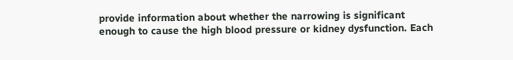provide information about whether the narrowing is significant enough to cause the high blood pressure or kidney dysfunction. Each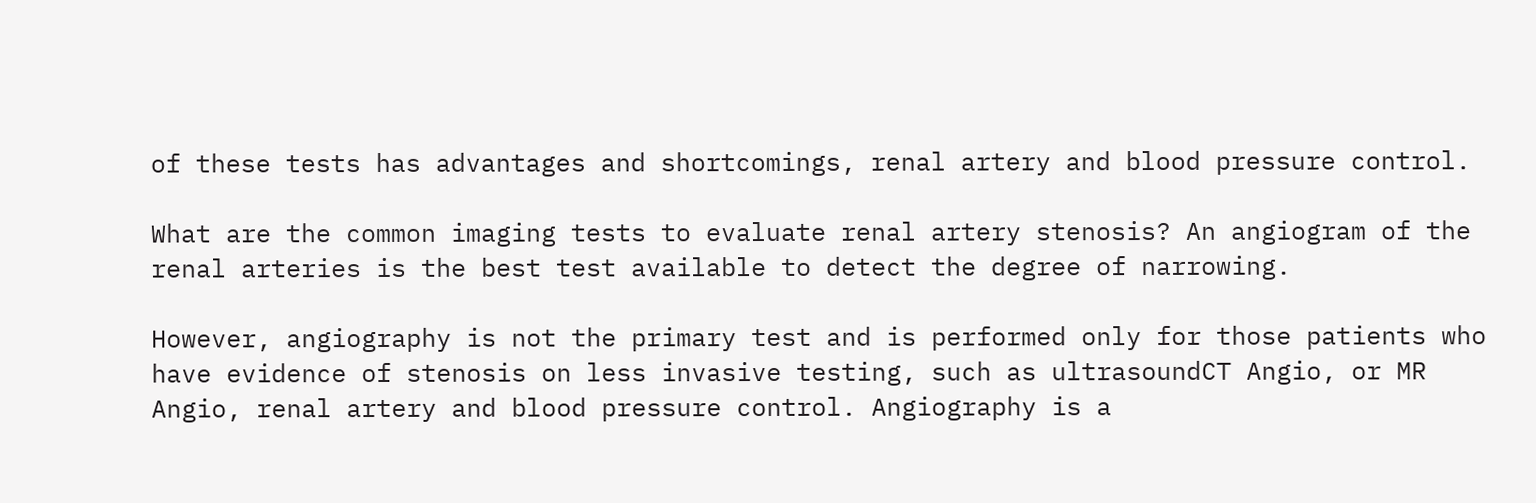of these tests has advantages and shortcomings, renal artery and blood pressure control.

What are the common imaging tests to evaluate renal artery stenosis? An angiogram of the renal arteries is the best test available to detect the degree of narrowing.

However, angiography is not the primary test and is performed only for those patients who have evidence of stenosis on less invasive testing, such as ultrasoundCT Angio, or MR Angio, renal artery and blood pressure control. Angiography is a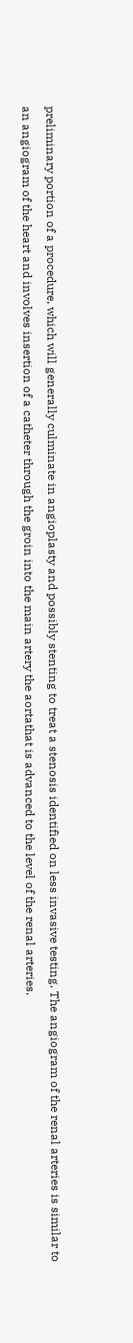preliminary portion of a procedure, which will generally culminate in angioplasty and possibly stenting to treat a stenosis identified on less invasive testing. The angiogram of the renal arteries is similar to an angiogram of the heart and involves insertion of a catheter through the groin into the main artery the aortathat is advanced to the level of the renal arteries.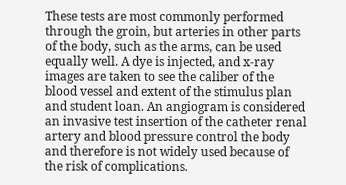These tests are most commonly performed through the groin, but arteries in other parts of the body, such as the arms, can be used equally well. A dye is injected, and x-ray images are taken to see the caliber of the blood vessel and extent of the stimulus plan and student loan. An angiogram is considered an invasive test insertion of the catheter renal artery and blood pressure control the body and therefore is not widely used because of the risk of complications.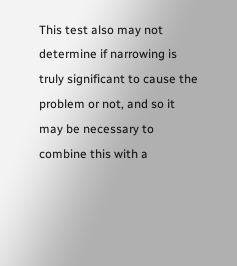This test also may not determine if narrowing is truly significant to cause the problem or not, and so it may be necessary to combine this with a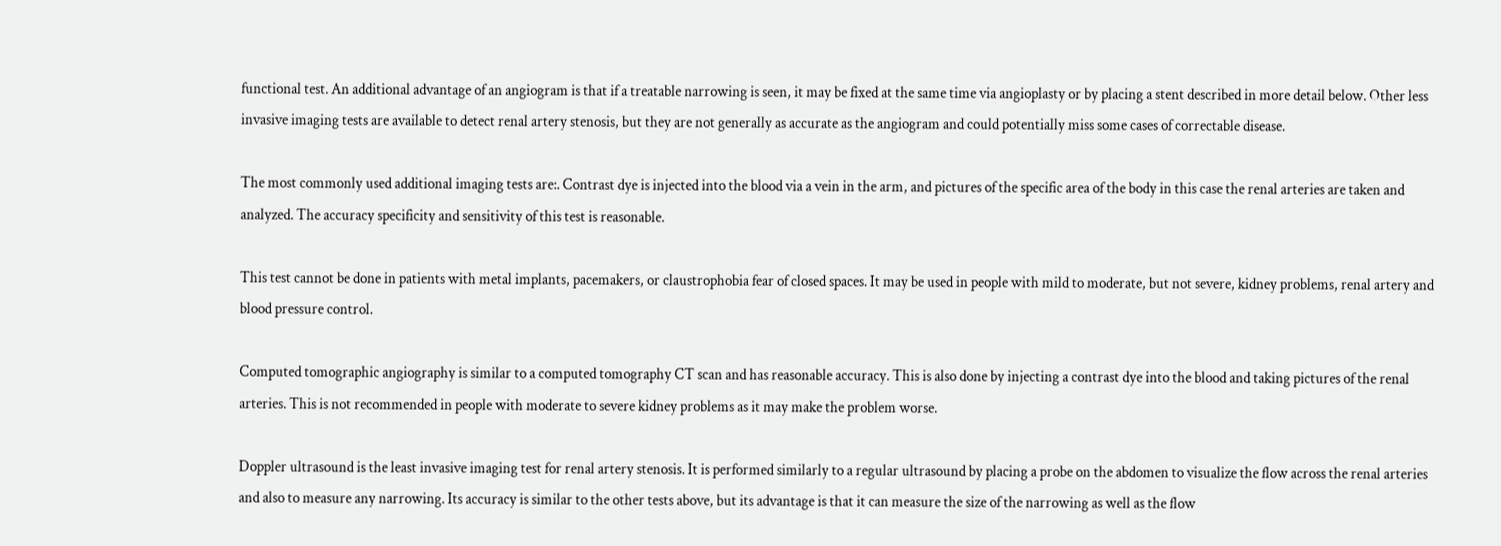functional test. An additional advantage of an angiogram is that if a treatable narrowing is seen, it may be fixed at the same time via angioplasty or by placing a stent described in more detail below. Other less invasive imaging tests are available to detect renal artery stenosis, but they are not generally as accurate as the angiogram and could potentially miss some cases of correctable disease.

The most commonly used additional imaging tests are:. Contrast dye is injected into the blood via a vein in the arm, and pictures of the specific area of the body in this case the renal arteries are taken and analyzed. The accuracy specificity and sensitivity of this test is reasonable.

This test cannot be done in patients with metal implants, pacemakers, or claustrophobia fear of closed spaces. It may be used in people with mild to moderate, but not severe, kidney problems, renal artery and blood pressure control.

Computed tomographic angiography is similar to a computed tomography CT scan and has reasonable accuracy. This is also done by injecting a contrast dye into the blood and taking pictures of the renal arteries. This is not recommended in people with moderate to severe kidney problems as it may make the problem worse.

Doppler ultrasound is the least invasive imaging test for renal artery stenosis. It is performed similarly to a regular ultrasound by placing a probe on the abdomen to visualize the flow across the renal arteries and also to measure any narrowing. Its accuracy is similar to the other tests above, but its advantage is that it can measure the size of the narrowing as well as the flow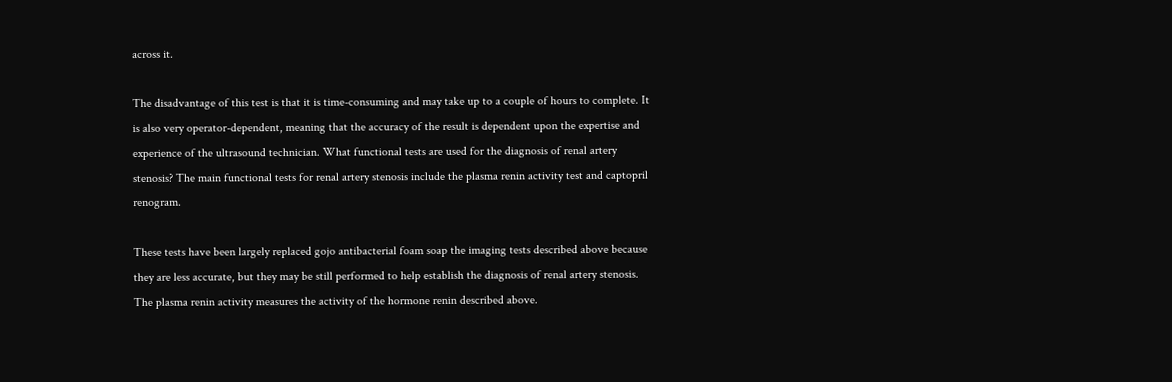across it.

The disadvantage of this test is that it is time-consuming and may take up to a couple of hours to complete. It is also very operator-dependent, meaning that the accuracy of the result is dependent upon the expertise and experience of the ultrasound technician. What functional tests are used for the diagnosis of renal artery stenosis? The main functional tests for renal artery stenosis include the plasma renin activity test and captopril renogram.

These tests have been largely replaced gojo antibacterial foam soap the imaging tests described above because they are less accurate, but they may be still performed to help establish the diagnosis of renal artery stenosis. The plasma renin activity measures the activity of the hormone renin described above.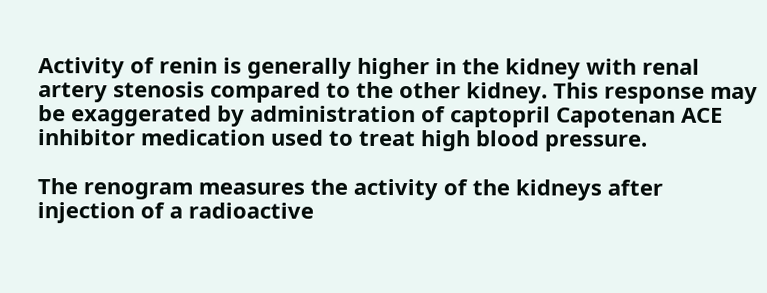Activity of renin is generally higher in the kidney with renal artery stenosis compared to the other kidney. This response may be exaggerated by administration of captopril Capotenan ACE inhibitor medication used to treat high blood pressure.

The renogram measures the activity of the kidneys after injection of a radioactive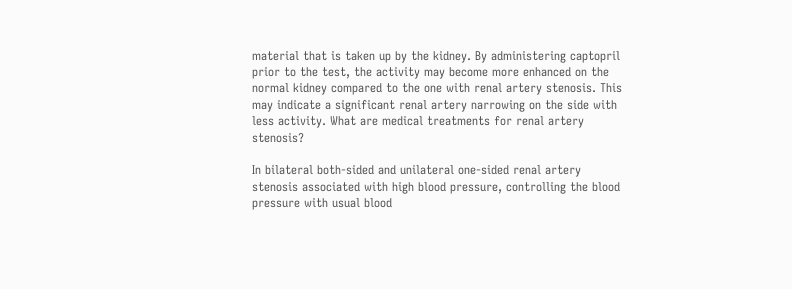material that is taken up by the kidney. By administering captopril prior to the test, the activity may become more enhanced on the normal kidney compared to the one with renal artery stenosis. This may indicate a significant renal artery narrowing on the side with less activity. What are medical treatments for renal artery stenosis?

In bilateral both-sided and unilateral one-sided renal artery stenosis associated with high blood pressure, controlling the blood pressure with usual blood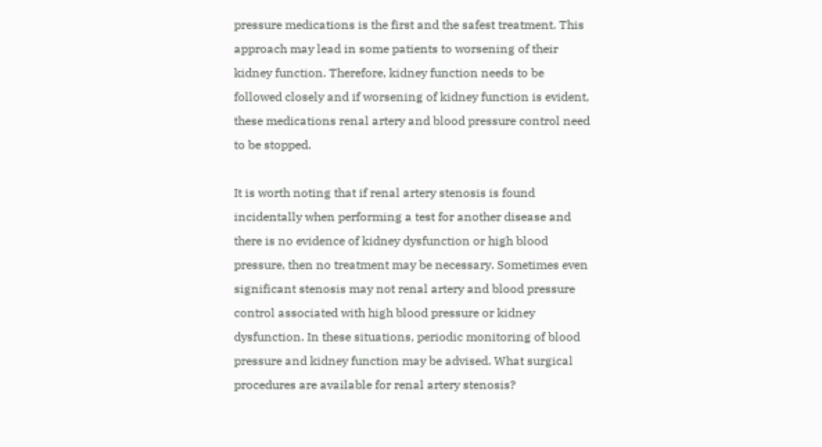pressure medications is the first and the safest treatment. This approach may lead in some patients to worsening of their kidney function. Therefore, kidney function needs to be followed closely and if worsening of kidney function is evident, these medications renal artery and blood pressure control need to be stopped.

It is worth noting that if renal artery stenosis is found incidentally when performing a test for another disease and there is no evidence of kidney dysfunction or high blood pressure, then no treatment may be necessary. Sometimes even significant stenosis may not renal artery and blood pressure control associated with high blood pressure or kidney dysfunction. In these situations, periodic monitoring of blood pressure and kidney function may be advised. What surgical procedures are available for renal artery stenosis?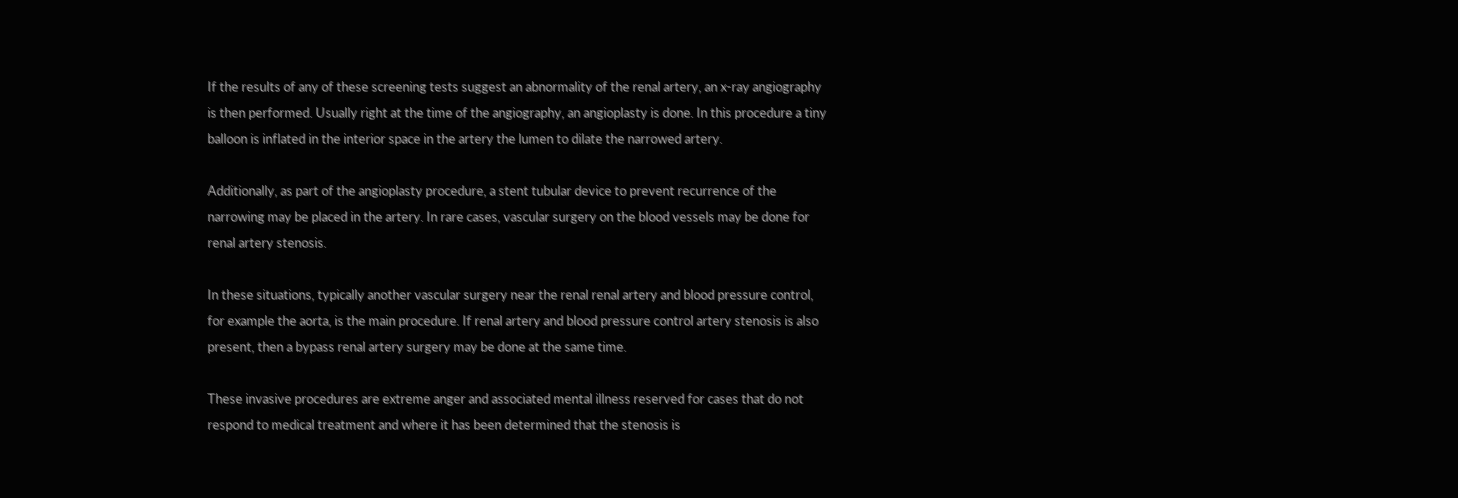If the results of any of these screening tests suggest an abnormality of the renal artery, an x-ray angiography is then performed. Usually right at the time of the angiography, an angioplasty is done. In this procedure a tiny balloon is inflated in the interior space in the artery the lumen to dilate the narrowed artery.

Additionally, as part of the angioplasty procedure, a stent tubular device to prevent recurrence of the narrowing may be placed in the artery. In rare cases, vascular surgery on the blood vessels may be done for renal artery stenosis.

In these situations, typically another vascular surgery near the renal renal artery and blood pressure control, for example the aorta, is the main procedure. If renal artery and blood pressure control artery stenosis is also present, then a bypass renal artery surgery may be done at the same time.

These invasive procedures are extreme anger and associated mental illness reserved for cases that do not respond to medical treatment and where it has been determined that the stenosis is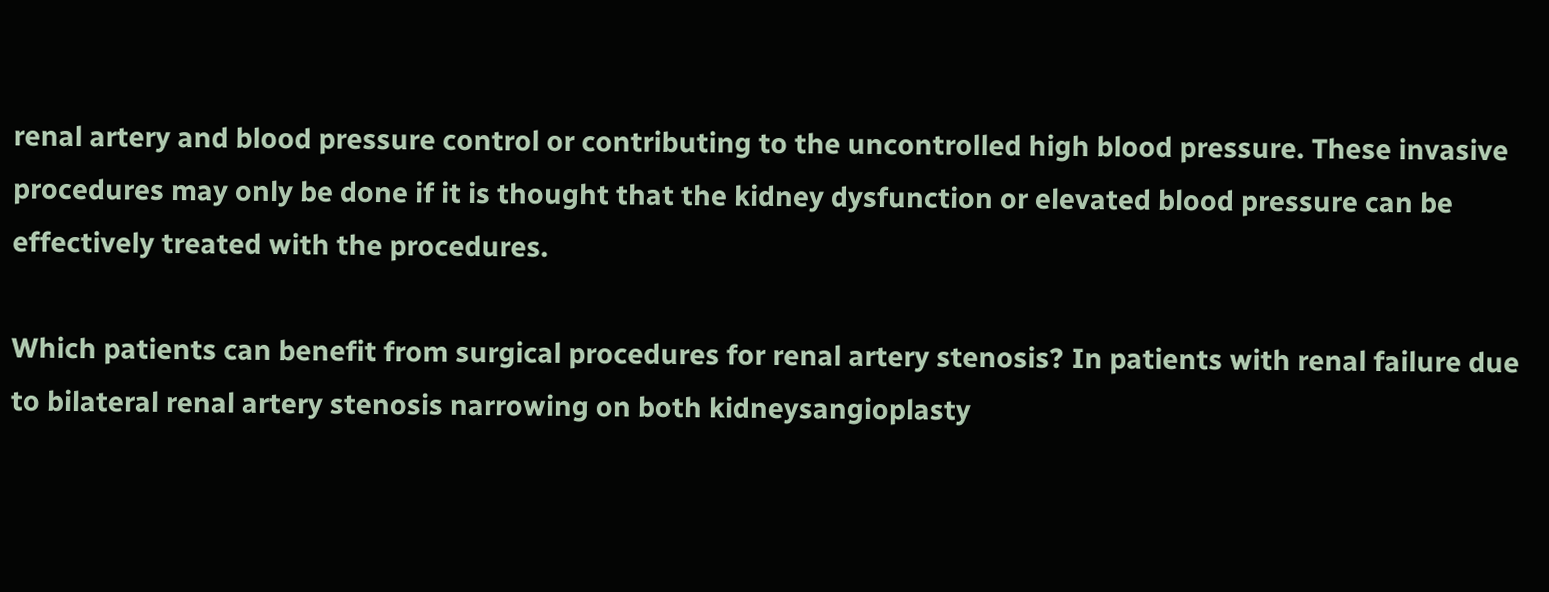renal artery and blood pressure control or contributing to the uncontrolled high blood pressure. These invasive procedures may only be done if it is thought that the kidney dysfunction or elevated blood pressure can be effectively treated with the procedures.

Which patients can benefit from surgical procedures for renal artery stenosis? In patients with renal failure due to bilateral renal artery stenosis narrowing on both kidneysangioplasty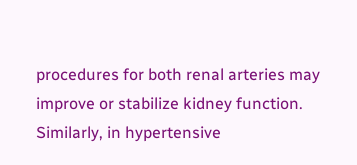procedures for both renal arteries may improve or stabilize kidney function. Similarly, in hypertensive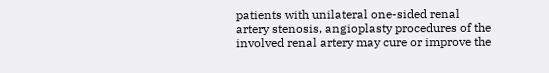patients with unilateral one-sided renal artery stenosis, angioplasty procedures of the involved renal artery may cure or improve the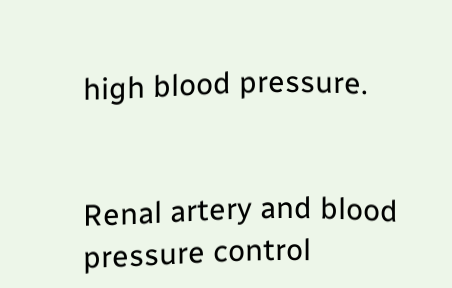high blood pressure.


Renal artery and blood pressure control